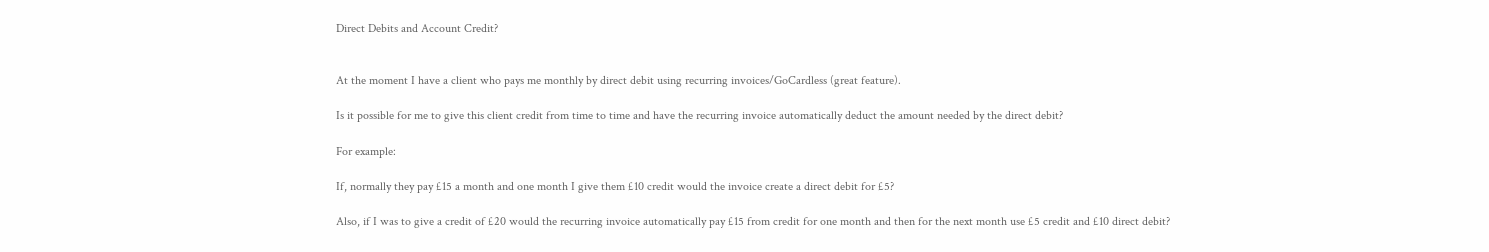Direct Debits and Account Credit?


At the moment I have a client who pays me monthly by direct debit using recurring invoices/GoCardless (great feature).

Is it possible for me to give this client credit from time to time and have the recurring invoice automatically deduct the amount needed by the direct debit?

For example:

If, normally they pay £15 a month and one month I give them £10 credit would the invoice create a direct debit for £5?

Also, if I was to give a credit of £20 would the recurring invoice automatically pay £15 from credit for one month and then for the next month use £5 credit and £10 direct debit?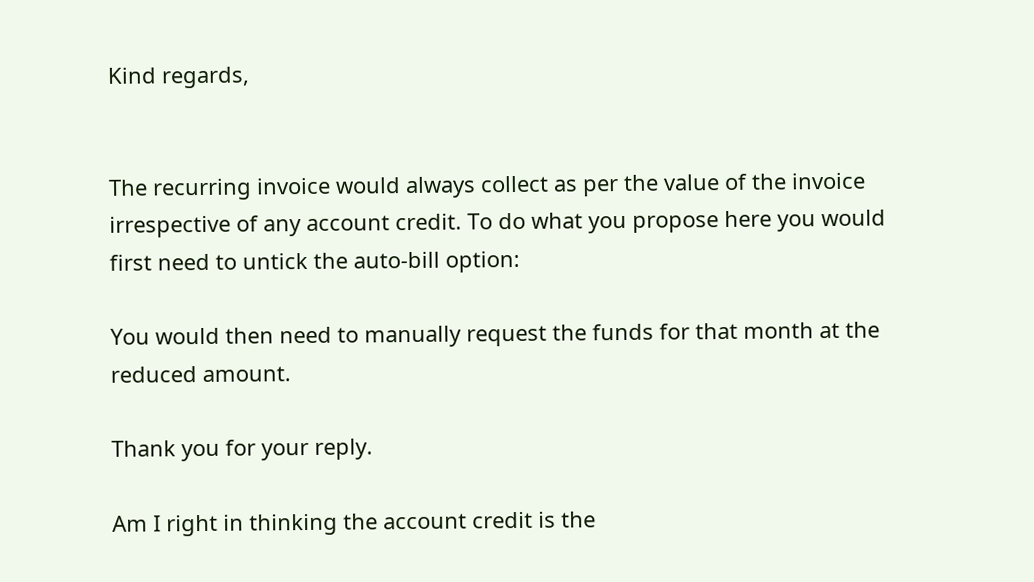Kind regards,


The recurring invoice would always collect as per the value of the invoice irrespective of any account credit. To do what you propose here you would first need to untick the auto-bill option:

You would then need to manually request the funds for that month at the reduced amount.

Thank you for your reply.

Am I right in thinking the account credit is the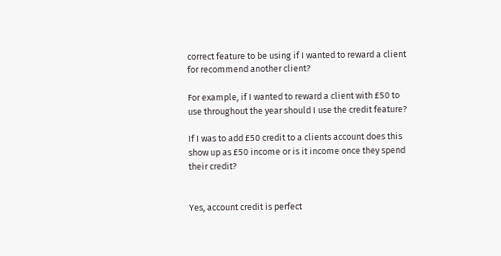correct feature to be using if I wanted to reward a client for recommend another client?

For example, if I wanted to reward a client with £50 to use throughout the year should I use the credit feature?

If I was to add £50 credit to a clients account does this show up as £50 income or is it income once they spend their credit?


Yes, account credit is perfect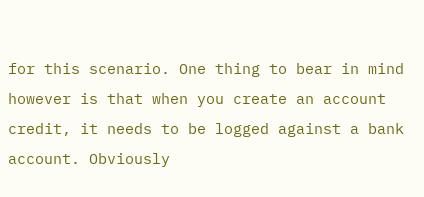for this scenario. One thing to bear in mind however is that when you create an account credit, it needs to be logged against a bank account. Obviously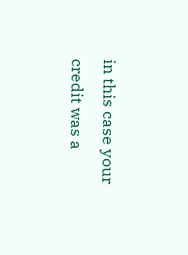in this case your credit was a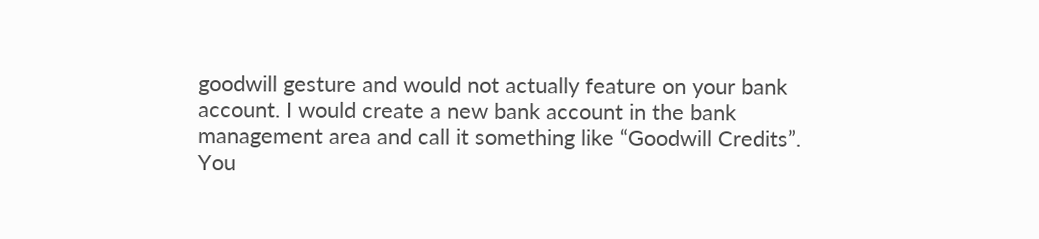goodwill gesture and would not actually feature on your bank account. I would create a new bank account in the bank management area and call it something like “Goodwill Credits”. You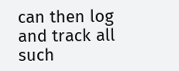can then log and track all such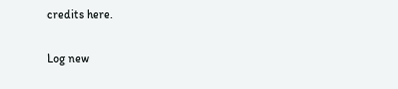credits here.

Log new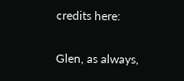credits here:

Glen, as always,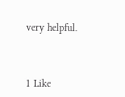very helpful.



1 Like